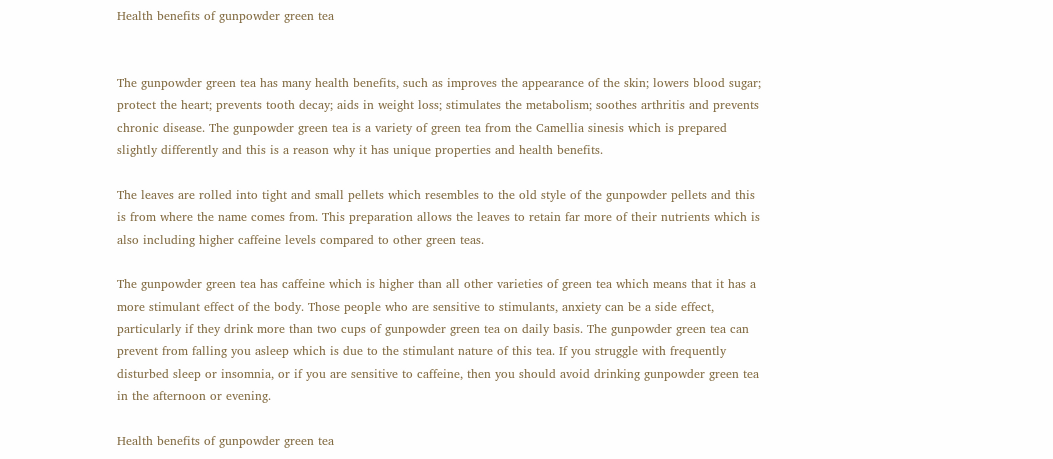Health benefits of gunpowder green tea


The gunpowder green tea has many health benefits, such as improves the appearance of the skin; lowers blood sugar; protect the heart; prevents tooth decay; aids in weight loss; stimulates the metabolism; soothes arthritis and prevents chronic disease. The gunpowder green tea is a variety of green tea from the Camellia sinesis which is prepared slightly differently and this is a reason why it has unique properties and health benefits.

The leaves are rolled into tight and small pellets which resembles to the old style of the gunpowder pellets and this is from where the name comes from. This preparation allows the leaves to retain far more of their nutrients which is also including higher caffeine levels compared to other green teas.

The gunpowder green tea has caffeine which is higher than all other varieties of green tea which means that it has a more stimulant effect of the body. Those people who are sensitive to stimulants, anxiety can be a side effect, particularly if they drink more than two cups of gunpowder green tea on daily basis. The gunpowder green tea can prevent from falling you asleep which is due to the stimulant nature of this tea. If you struggle with frequently disturbed sleep or insomnia, or if you are sensitive to caffeine, then you should avoid drinking gunpowder green tea in the afternoon or evening.

Health benefits of gunpowder green tea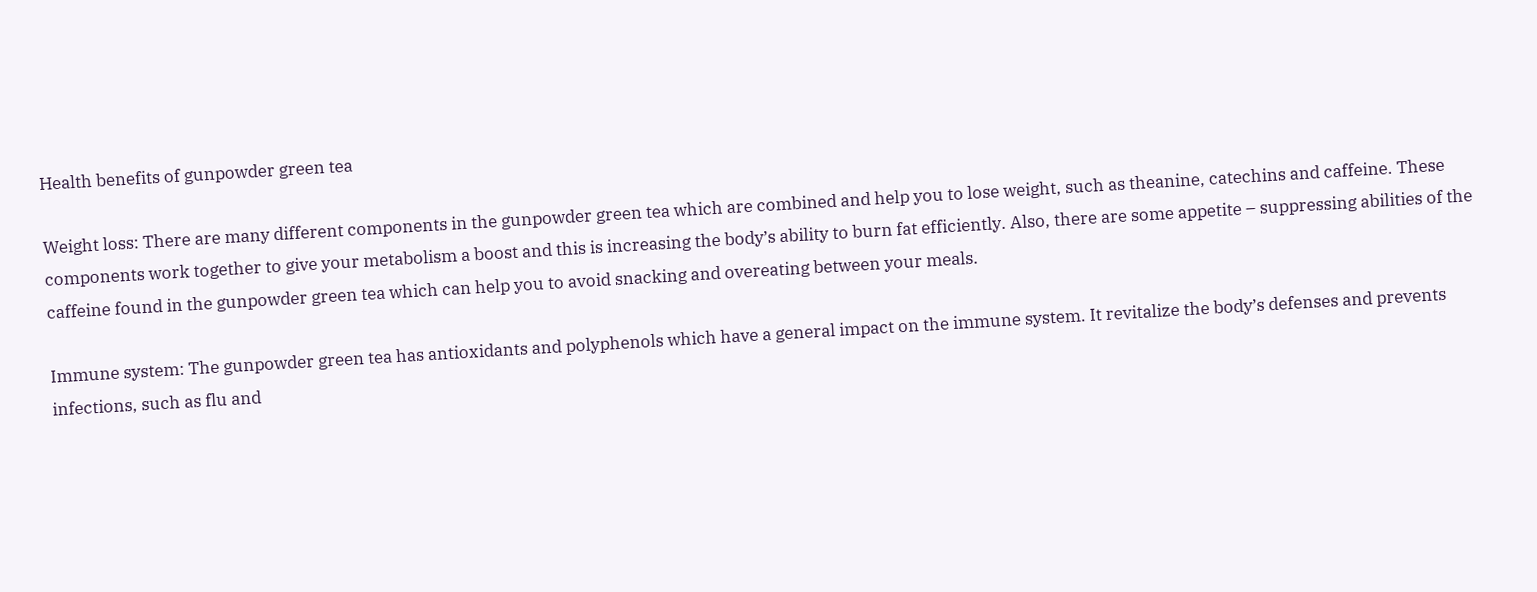Health benefits of gunpowder green tea

Weight loss: There are many different components in the gunpowder green tea which are combined and help you to lose weight, such as theanine, catechins and caffeine. These components work together to give your metabolism a boost and this is increasing the body’s ability to burn fat efficiently. Also, there are some appetite – suppressing abilities of the caffeine found in the gunpowder green tea which can help you to avoid snacking and overeating between your meals.

Immune system: The gunpowder green tea has antioxidants and polyphenols which have a general impact on the immune system. It revitalize the body’s defenses and prevents infections, such as flu and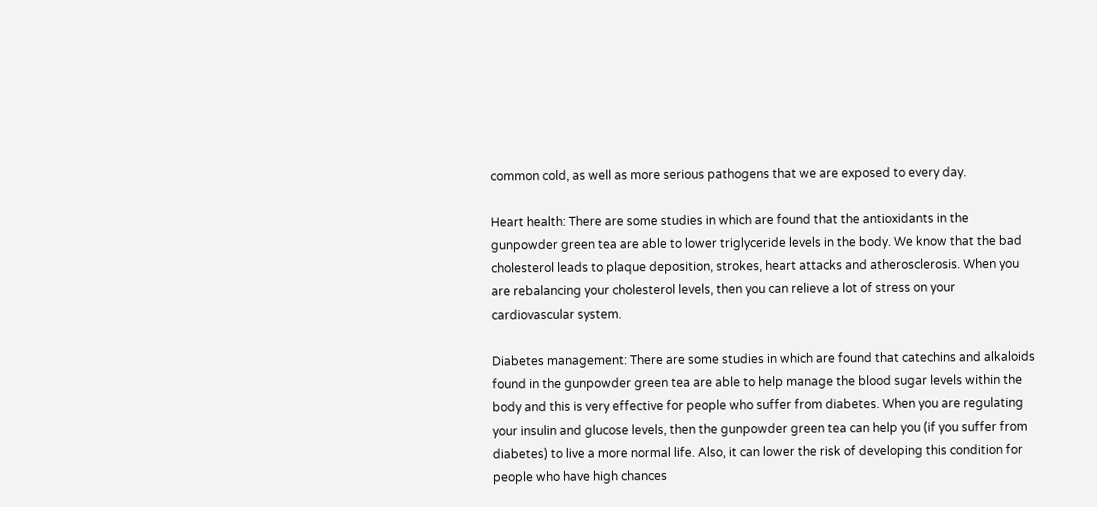common cold, as well as more serious pathogens that we are exposed to every day.

Heart health: There are some studies in which are found that the antioxidants in the gunpowder green tea are able to lower triglyceride levels in the body. We know that the bad cholesterol leads to plaque deposition, strokes, heart attacks and atherosclerosis. When you are rebalancing your cholesterol levels, then you can relieve a lot of stress on your cardiovascular system.

Diabetes management: There are some studies in which are found that catechins and alkaloids found in the gunpowder green tea are able to help manage the blood sugar levels within the body and this is very effective for people who suffer from diabetes. When you are regulating your insulin and glucose levels, then the gunpowder green tea can help you (if you suffer from diabetes) to live a more normal life. Also, it can lower the risk of developing this condition for people who have high chances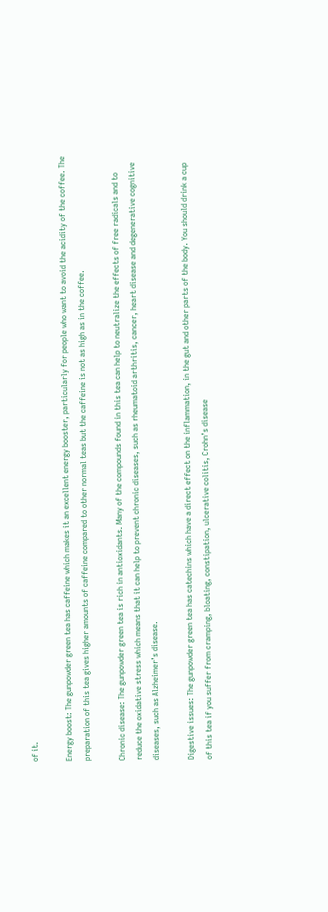of it.

Energy boost: The gunpowder green tea has caffeine which makes it an excellent energy booster, particularly for people who want to avoid the acidity of the coffee. The preparation of this tea gives higher amounts of caffeine compared to other normal teas but the caffeine is not as high as in the coffee.

Chronic disease: The gunpowder green tea is rich in antioxidants. Many of the compounds found in this tea can help to neutralize the effects of free radicals and to reduce the oxidative stress which means that it can help to prevent chronic diseases, such as rheumatoid arthritis, cancer, heart disease and degenerative cognitive diseases, such as Alzheimer’s disease.

Digestive issues: The gunpowder green tea has catechins which have a direct effect on the inflammation, in the gut and other parts of the body. You should drink a cup of this tea if you suffer from cramping, bloating, constipation, ulcerative colitis, Crohn’s disease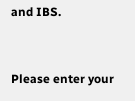and IBS.


Please enter your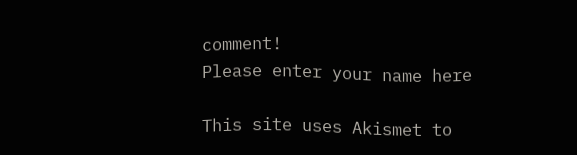comment!
Please enter your name here

This site uses Akismet to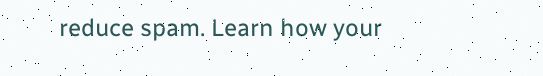reduce spam. Learn how your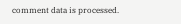comment data is processed.